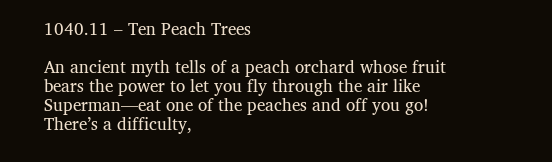1040.11 – Ten Peach Trees

An ancient myth tells of a peach orchard whose fruit bears the power to let you fly through the air like Superman—eat one of the peaches and off you go! There’s a difficulty,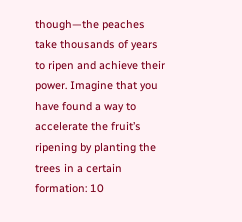though—the peaches take thousands of years to ripen and achieve their power. Imagine that you have found a way to accelerate the fruit’s ripening by planting the trees in a certain formation: 10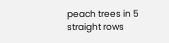peach trees in 5 straight rows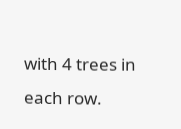with 4 trees in each row.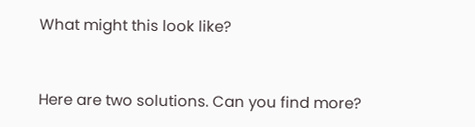What might this look like?


Here are two solutions. Can you find more?